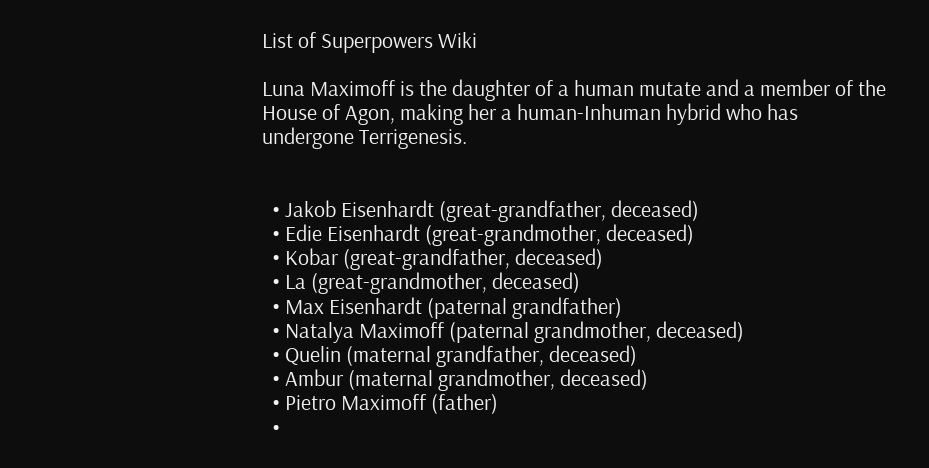List of Superpowers Wiki

Luna Maximoff is the daughter of a human mutate and a member of the House of Agon, making her a human-Inhuman hybrid who has undergone Terrigenesis.


  • Jakob Eisenhardt (great-grandfather, deceased)
  • Edie Eisenhardt (great-grandmother, deceased)
  • Kobar (great-grandfather, deceased)
  • La (great-grandmother, deceased)
  • Max Eisenhardt (paternal grandfather)
  • Natalya Maximoff (paternal grandmother, deceased)
  • Quelin (maternal grandfather, deceased)
  • Ambur (maternal grandmother, deceased)
  • Pietro Maximoff (father)
  •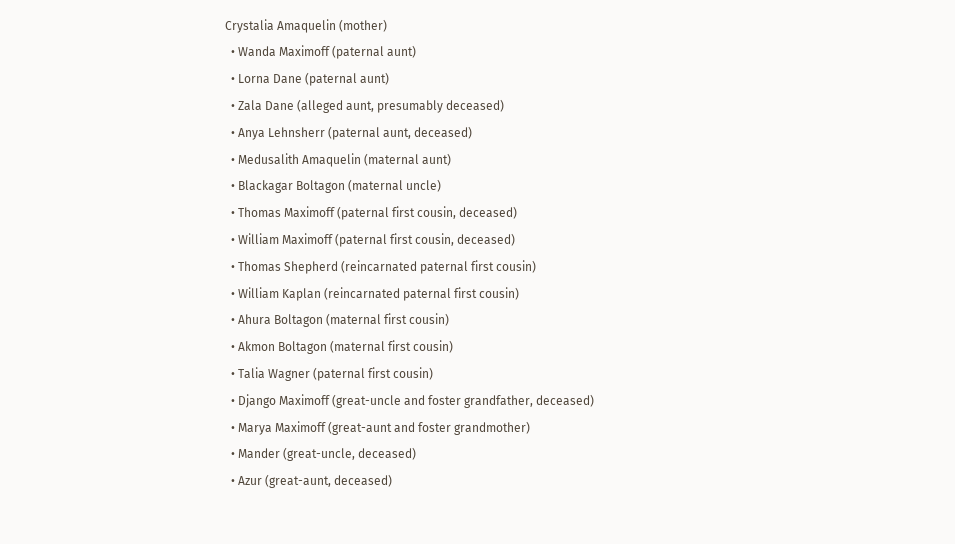Crystalia Amaquelin (mother)
  • Wanda Maximoff (paternal aunt)
  • Lorna Dane (paternal aunt)
  • Zala Dane (alleged aunt, presumably deceased)
  • Anya Lehnsherr (paternal aunt, deceased)
  • Medusalith Amaquelin (maternal aunt)
  • Blackagar Boltagon (maternal uncle)
  • Thomas Maximoff (paternal first cousin, deceased)
  • William Maximoff (paternal first cousin, deceased)
  • Thomas Shepherd (reincarnated paternal first cousin)
  • William Kaplan (reincarnated paternal first cousin)
  • Ahura Boltagon (maternal first cousin)
  • Akmon Boltagon (maternal first cousin)
  • Talia Wagner (paternal first cousin)
  • Django Maximoff (great-uncle and foster grandfather, deceased)
  • Marya Maximoff (great-aunt and foster grandmother)
  • Mander (great-uncle, deceased)
  • Azur (great-aunt, deceased)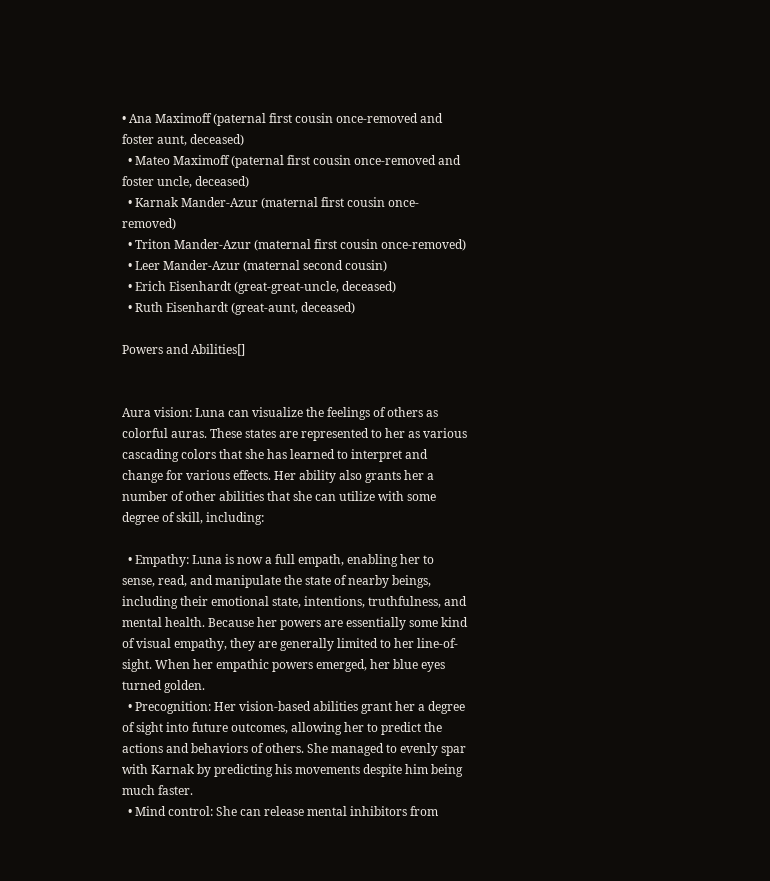• Ana Maximoff (paternal first cousin once-removed and foster aunt, deceased)
  • Mateo Maximoff (paternal first cousin once-removed and foster uncle, deceased)
  • Karnak Mander-Azur (maternal first cousin once-removed)
  • Triton Mander-Azur (maternal first cousin once-removed)
  • Leer Mander-Azur (maternal second cousin)
  • Erich Eisenhardt (great-great-uncle, deceased)
  • Ruth Eisenhardt (great-aunt, deceased)

Powers and Abilities[]


Aura vision: Luna can visualize the feelings of others as colorful auras. These states are represented to her as various cascading colors that she has learned to interpret and change for various effects. Her ability also grants her a number of other abilities that she can utilize with some degree of skill, including:

  • Empathy: Luna is now a full empath, enabling her to sense, read, and manipulate the state of nearby beings, including their emotional state, intentions, truthfulness, and mental health. Because her powers are essentially some kind of visual empathy, they are generally limited to her line-of-sight. When her empathic powers emerged, her blue eyes turned golden.
  • Precognition: Her vision-based abilities grant her a degree of sight into future outcomes, allowing her to predict the actions and behaviors of others. She managed to evenly spar with Karnak by predicting his movements despite him being much faster.
  • Mind control: She can release mental inhibitors from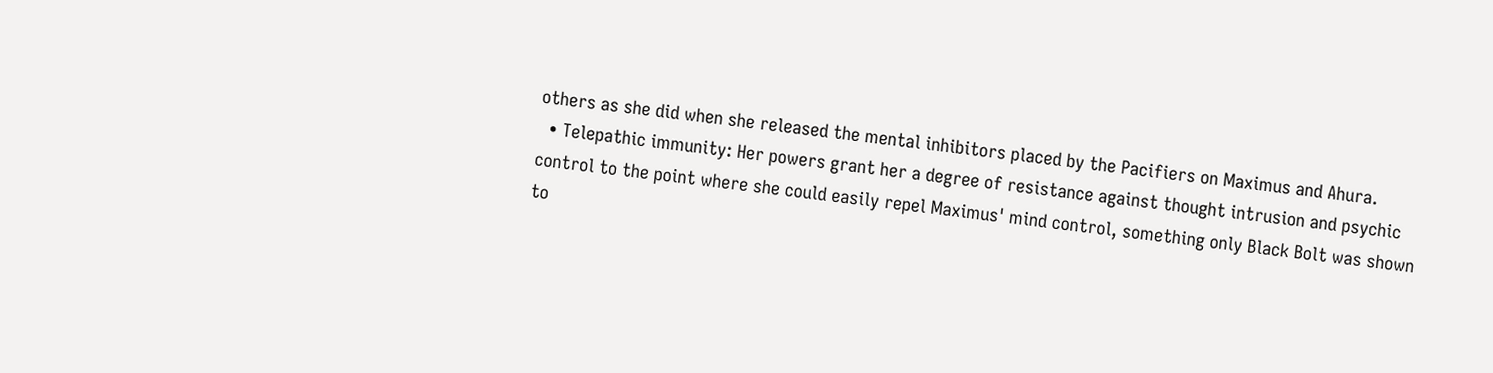others as she did when she released the mental inhibitors placed by the Pacifiers on Maximus and Ahura.
  • Telepathic immunity: Her powers grant her a degree of resistance against thought intrusion and psychic control to the point where she could easily repel Maximus' mind control, something only Black Bolt was shown to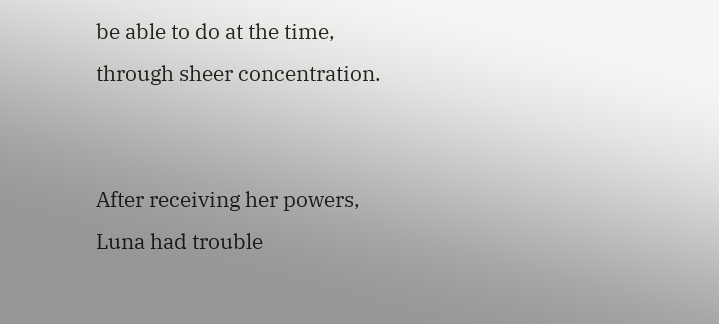be able to do at the time, through sheer concentration.


After receiving her powers, Luna had trouble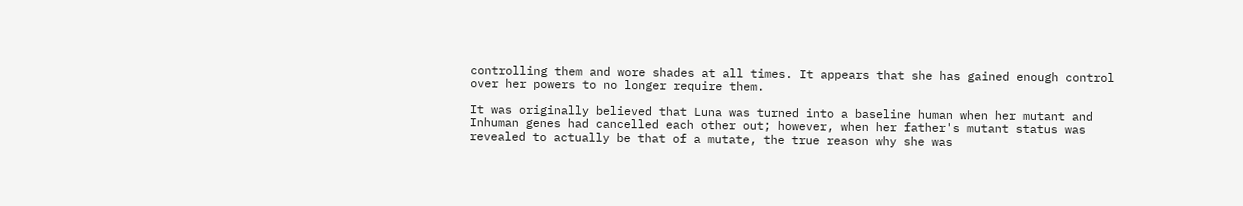controlling them and wore shades at all times. It appears that she has gained enough control over her powers to no longer require them.

It was originally believed that Luna was turned into a baseline human when her mutant and Inhuman genes had cancelled each other out; however, when her father's mutant status was revealed to actually be that of a mutate, the true reason why she was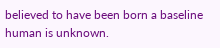believed to have been born a baseline human is unknown.